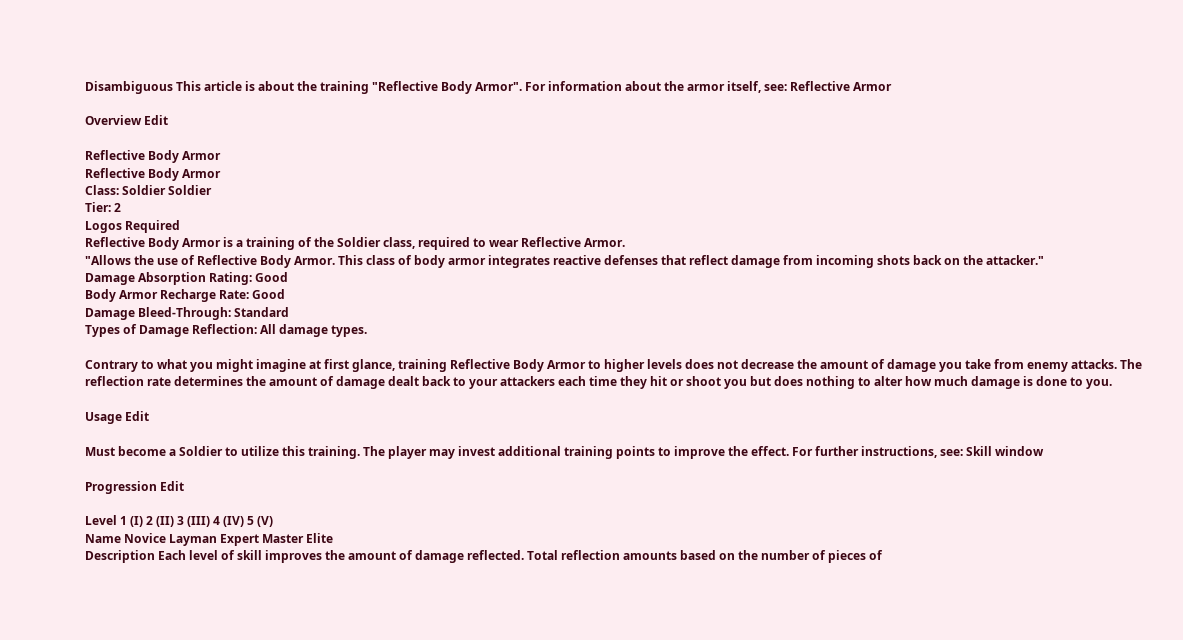Disambiguous This article is about the training "Reflective Body Armor". For information about the armor itself, see: Reflective Armor

Overview Edit

Reflective Body Armor
Reflective Body Armor
Class: Soldier Soldier
Tier: 2
Logos Required
Reflective Body Armor is a training of the Soldier class, required to wear Reflective Armor.
"Allows the use of Reflective Body Armor. This class of body armor integrates reactive defenses that reflect damage from incoming shots back on the attacker."
Damage Absorption Rating: Good
Body Armor Recharge Rate: Good
Damage Bleed-Through: Standard
Types of Damage Reflection: All damage types.

Contrary to what you might imagine at first glance, training Reflective Body Armor to higher levels does not decrease the amount of damage you take from enemy attacks. The reflection rate determines the amount of damage dealt back to your attackers each time they hit or shoot you but does nothing to alter how much damage is done to you.

Usage Edit

Must become a Soldier to utilize this training. The player may invest additional training points to improve the effect. For further instructions, see: Skill window

Progression Edit

Level 1 (I) 2 (II) 3 (III) 4 (IV) 5 (V)
Name Novice Layman Expert Master Elite
Description Each level of skill improves the amount of damage reflected. Total reflection amounts based on the number of pieces of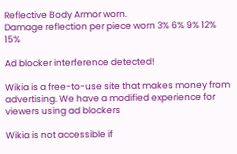Reflective Body Armor worn.
Damage reflection per piece worn 3% 6% 9% 12% 15%

Ad blocker interference detected!

Wikia is a free-to-use site that makes money from advertising. We have a modified experience for viewers using ad blockers

Wikia is not accessible if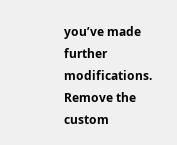you’ve made further modifications. Remove the custom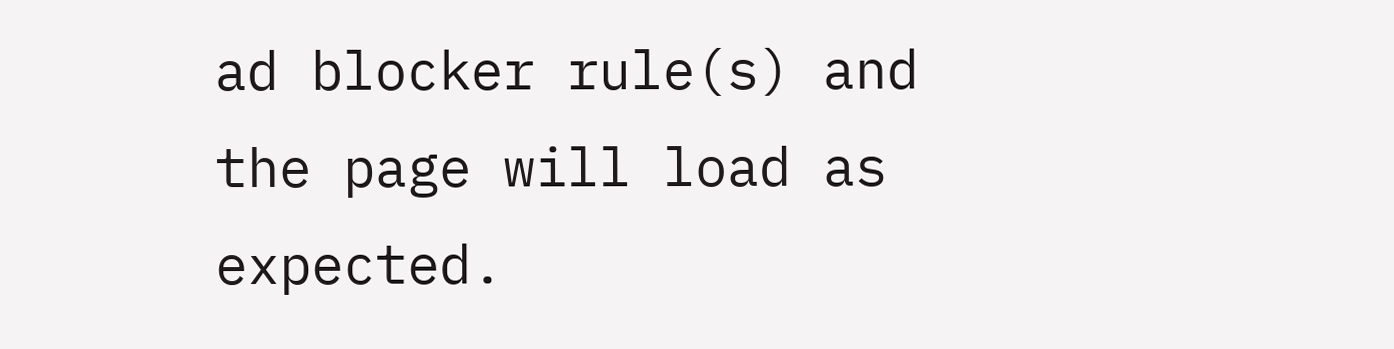ad blocker rule(s) and the page will load as expected.